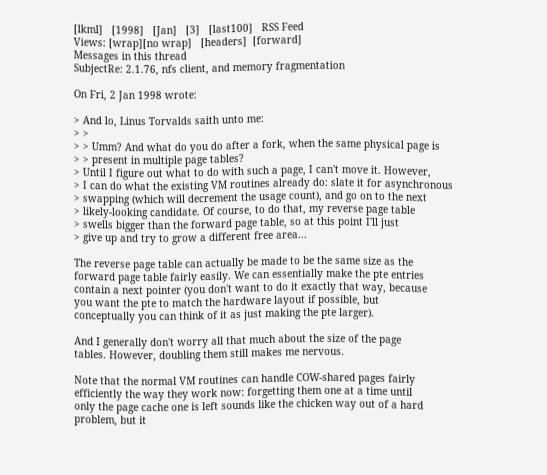[lkml]   [1998]   [Jan]   [3]   [last100]   RSS Feed
Views: [wrap][no wrap]   [headers]  [forward]
Messages in this thread
SubjectRe: 2.1.76, nfs client, and memory fragmentation

On Fri, 2 Jan 1998 wrote:

> And lo, Linus Torvalds saith unto me:
> >
> > Umm? And what do you do after a fork, when the same physical page is
> > present in multiple page tables?
> Until I figure out what to do with such a page, I can't move it. However,
> I can do what the existing VM routines already do: slate it for asynchronous
> swapping (which will decrement the usage count), and go on to the next
> likely-looking candidate. Of course, to do that, my reverse page table
> swells bigger than the forward page table, so at this point I'll just
> give up and try to grow a different free area...

The reverse page table can actually be made to be the same size as the
forward page table fairly easily. We can essentially make the pte entries
contain a next pointer (you don't want to do it exactly that way, because
you want the pte to match the hardware layout if possible, but
conceptually you can think of it as just making the pte larger).

And I generally don't worry all that much about the size of the page
tables. However, doubling them still makes me nervous.

Note that the normal VM routines can handle COW-shared pages fairly
efficiently the way they work now: forgetting them one at a time until
only the page cache one is left sounds like the chicken way out of a hard
problem, but it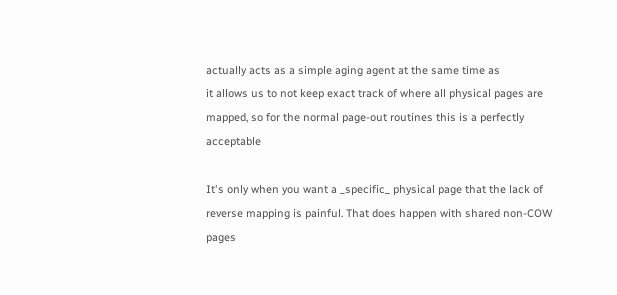actually acts as a simple aging agent at the same time as
it allows us to not keep exact track of where all physical pages are
mapped, so for the normal page-out routines this is a perfectly acceptable

It's only when you want a _specific_ physical page that the lack of
reverse mapping is painful. That does happen with shared non-COW pages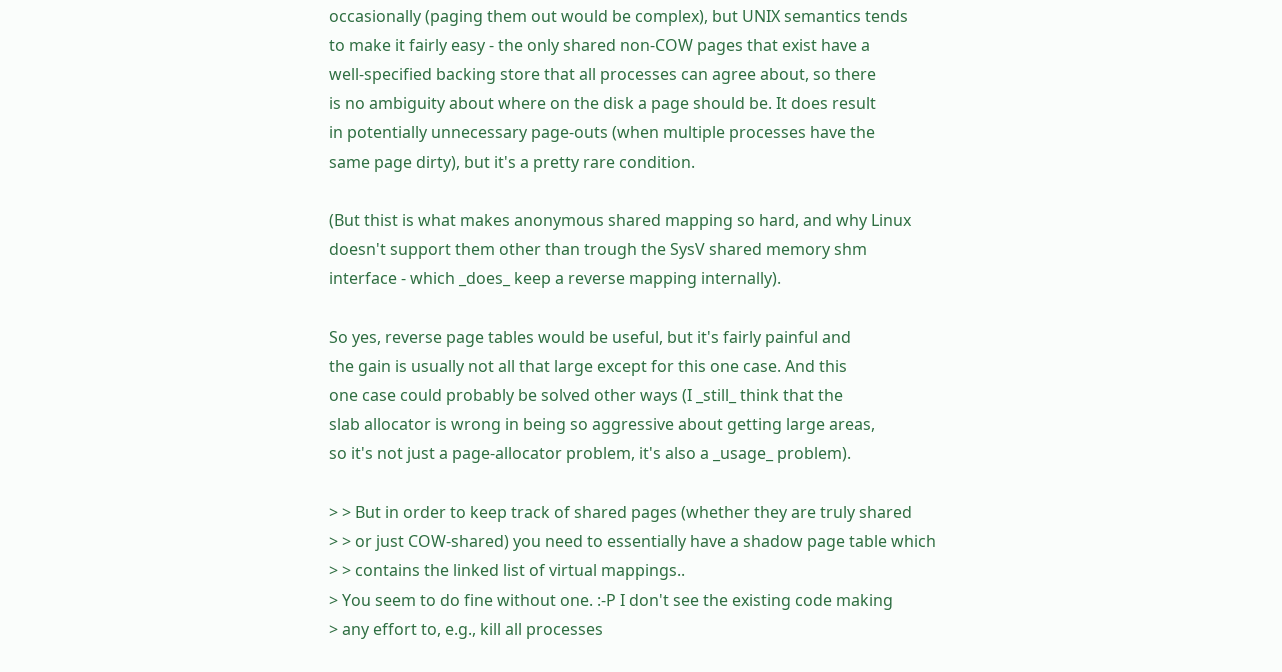occasionally (paging them out would be complex), but UNIX semantics tends
to make it fairly easy - the only shared non-COW pages that exist have a
well-specified backing store that all processes can agree about, so there
is no ambiguity about where on the disk a page should be. It does result
in potentially unnecessary page-outs (when multiple processes have the
same page dirty), but it's a pretty rare condition.

(But thist is what makes anonymous shared mapping so hard, and why Linux
doesn't support them other than trough the SysV shared memory shm
interface - which _does_ keep a reverse mapping internally).

So yes, reverse page tables would be useful, but it's fairly painful and
the gain is usually not all that large except for this one case. And this
one case could probably be solved other ways (I _still_ think that the
slab allocator is wrong in being so aggressive about getting large areas,
so it's not just a page-allocator problem, it's also a _usage_ problem).

> > But in order to keep track of shared pages (whether they are truly shared
> > or just COW-shared) you need to essentially have a shadow page table which
> > contains the linked list of virtual mappings..
> You seem to do fine without one. :-P I don't see the existing code making
> any effort to, e.g., kill all processes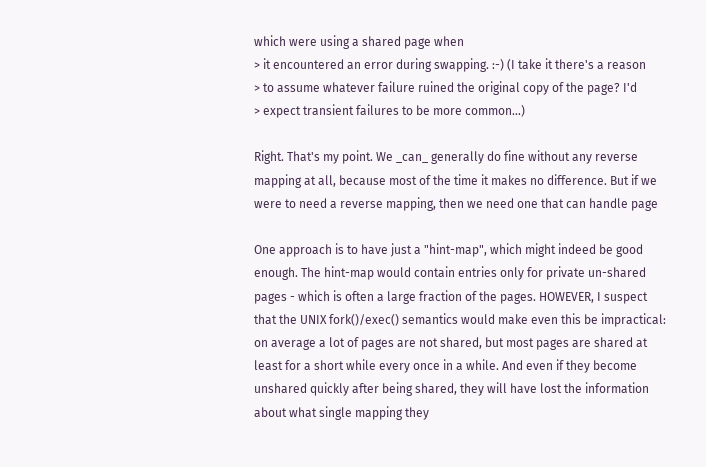which were using a shared page when
> it encountered an error during swapping. :-) (I take it there's a reason
> to assume whatever failure ruined the original copy of the page? I'd
> expect transient failures to be more common...)

Right. That's my point. We _can_ generally do fine without any reverse
mapping at all, because most of the time it makes no difference. But if we
were to need a reverse mapping, then we need one that can handle page

One approach is to have just a "hint-map", which might indeed be good
enough. The hint-map would contain entries only for private un-shared
pages - which is often a large fraction of the pages. HOWEVER, I suspect
that the UNIX fork()/exec() semantics would make even this be impractical:
on average a lot of pages are not shared, but most pages are shared at
least for a short while every once in a while. And even if they become
unshared quickly after being shared, they will have lost the information
about what single mapping they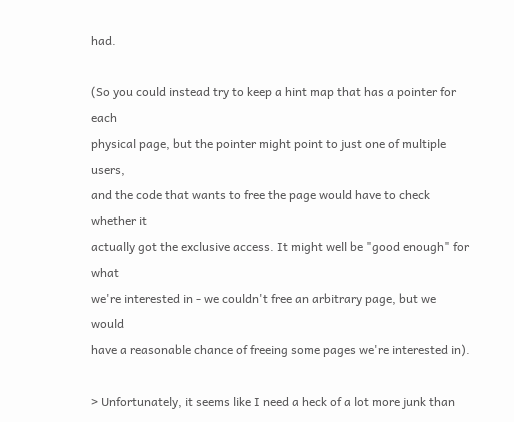had.

(So you could instead try to keep a hint map that has a pointer for each
physical page, but the pointer might point to just one of multiple users,
and the code that wants to free the page would have to check whether it
actually got the exclusive access. It might well be "good enough" for what
we're interested in - we couldn't free an arbitrary page, but we would
have a reasonable chance of freeing some pages we're interested in).

> Unfortunately, it seems like I need a heck of a lot more junk than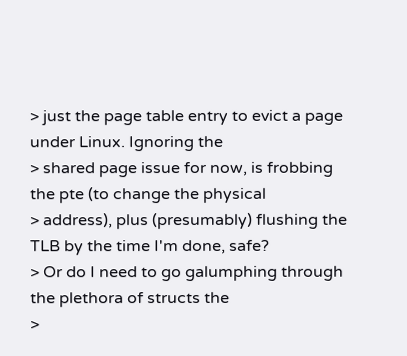> just the page table entry to evict a page under Linux. Ignoring the
> shared page issue for now, is frobbing the pte (to change the physical
> address), plus (presumably) flushing the TLB by the time I'm done, safe?
> Or do I need to go galumphing through the plethora of structs the
>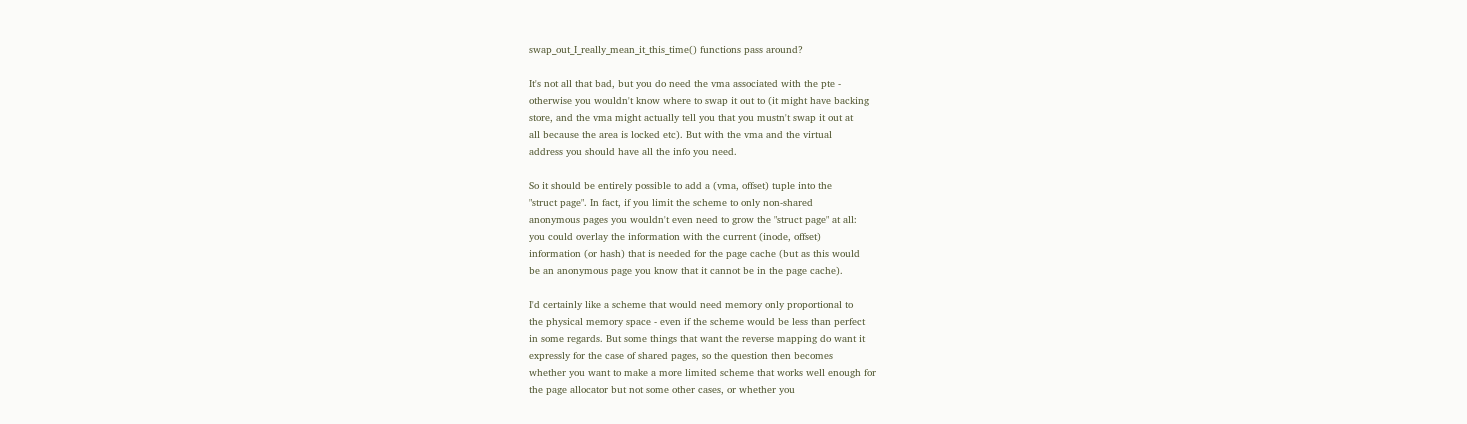swap_out_I_really_mean_it_this_time() functions pass around?

It's not all that bad, but you do need the vma associated with the pte -
otherwise you wouldn't know where to swap it out to (it might have backing
store, and the vma might actually tell you that you mustn't swap it out at
all because the area is locked etc). But with the vma and the virtual
address you should have all the info you need.

So it should be entirely possible to add a (vma, offset) tuple into the
"struct page". In fact, if you limit the scheme to only non-shared
anonymous pages you wouldn't even need to grow the "struct page" at all:
you could overlay the information with the current (inode, offset)
information (or hash) that is needed for the page cache (but as this would
be an anonymous page you know that it cannot be in the page cache).

I'd certainly like a scheme that would need memory only proportional to
the physical memory space - even if the scheme would be less than perfect
in some regards. But some things that want the reverse mapping do want it
expressly for the case of shared pages, so the question then becomes
whether you want to make a more limited scheme that works well enough for
the page allocator but not some other cases, or whether you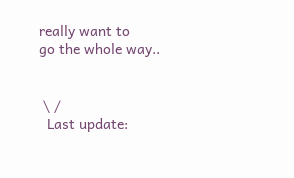really want to
go the whole way..


 \ /
  Last update: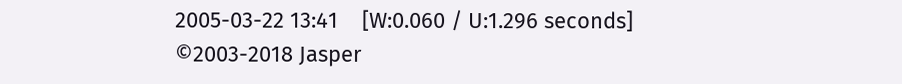2005-03-22 13:41    [W:0.060 / U:1.296 seconds]
©2003-2018 Jasper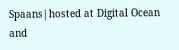Spaans|hosted at Digital Ocean and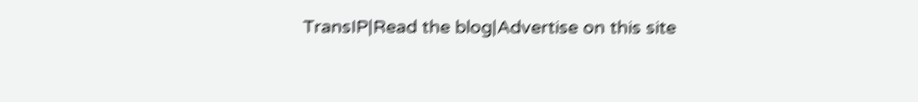TransIP|Read the blog|Advertise on this site